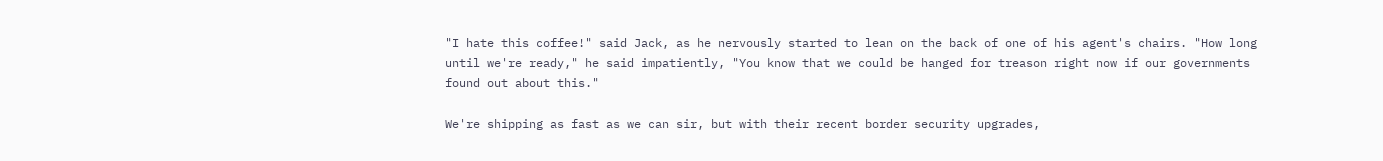"I hate this coffee!" said Jack, as he nervously started to lean on the back of one of his agent's chairs. "How long until we're ready," he said impatiently, "You know that we could be hanged for treason right now if our governments found out about this."

We're shipping as fast as we can sir, but with their recent border security upgrades,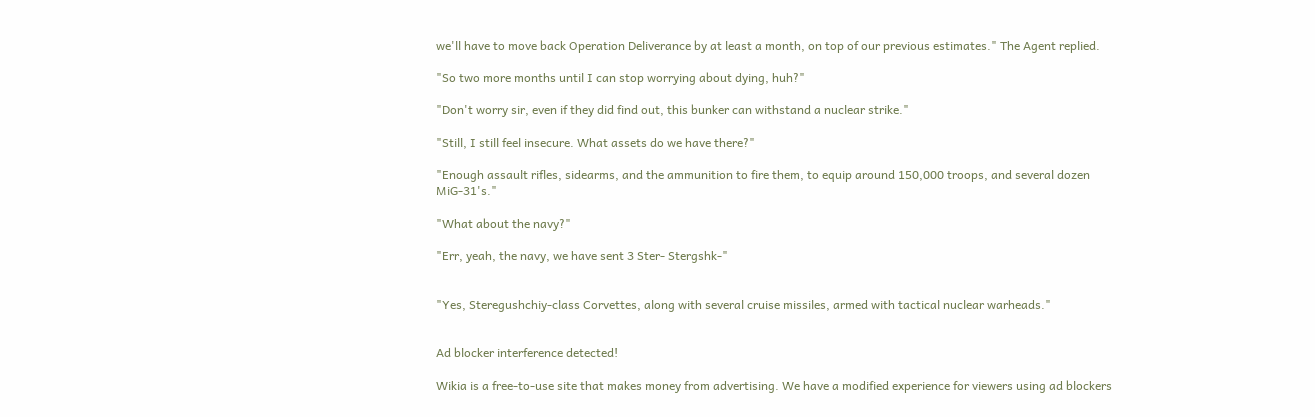we'll have to move back Operation Deliverance by at least a month, on top of our previous estimates." The Agent replied.

"So two more months until I can stop worrying about dying, huh?"

"Don't worry sir, even if they did find out, this bunker can withstand a nuclear strike."

"Still, I still feel insecure. What assets do we have there?"

"Enough assault rifles, sidearms, and the ammunition to fire them, to equip around 150,000 troops, and several dozen MiG-31's."

"What about the navy?"

"Err, yeah, the navy, we have sent 3 Ster- Stergshk-"


"Yes, Steregushchiy-class Corvettes, along with several cruise missiles, armed with tactical nuclear warheads."


Ad blocker interference detected!

Wikia is a free-to-use site that makes money from advertising. We have a modified experience for viewers using ad blockers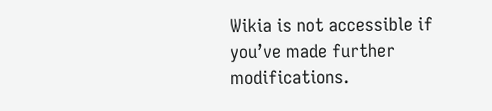Wikia is not accessible if you’ve made further modifications.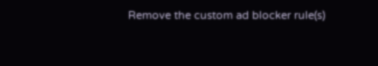Remove the custom ad blocker rule(s)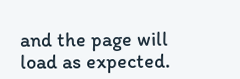and the page will load as expected.